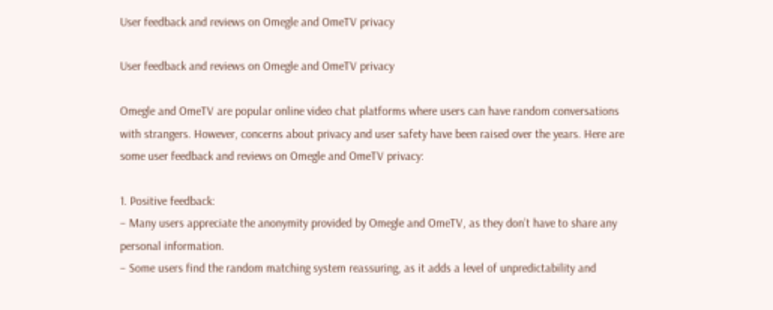User feedback and reviews on Omegle and OmeTV privacy

User feedback and reviews on Omegle and OmeTV privacy

Omegle and OmeTV are popular online video chat platforms where users can have random conversations with strangers. However, concerns about privacy and user safety have been raised over the years. Here are some user feedback and reviews on Omegle and OmeTV privacy:

1. Positive feedback:
– Many users appreciate the anonymity provided by Omegle and OmeTV, as they don’t have to share any personal information.
– Some users find the random matching system reassuring, as it adds a level of unpredictability and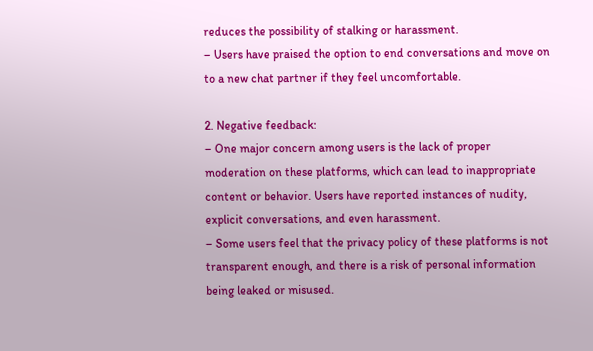reduces the possibility of stalking or harassment.
– Users have praised the option to end conversations and move on to a new chat partner if they feel uncomfortable.

2. Negative feedback:
– One major concern among users is the lack of proper moderation on these platforms, which can lead to inappropriate content or behavior. Users have reported instances of nudity, explicit conversations, and even harassment.
– Some users feel that the privacy policy of these platforms is not transparent enough, and there is a risk of personal information being leaked or misused.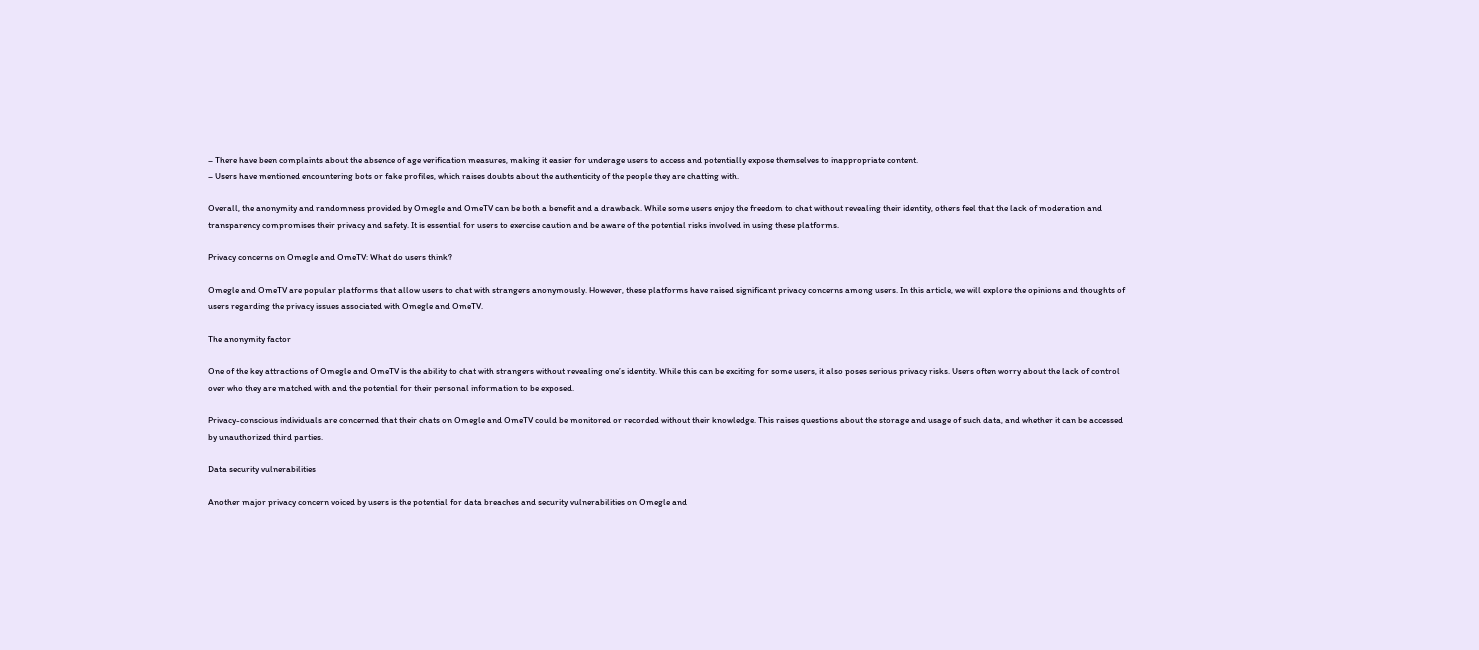– There have been complaints about the absence of age verification measures, making it easier for underage users to access and potentially expose themselves to inappropriate content.
– Users have mentioned encountering bots or fake profiles, which raises doubts about the authenticity of the people they are chatting with.

Overall, the anonymity and randomness provided by Omegle and OmeTV can be both a benefit and a drawback. While some users enjoy the freedom to chat without revealing their identity, others feel that the lack of moderation and transparency compromises their privacy and safety. It is essential for users to exercise caution and be aware of the potential risks involved in using these platforms.

Privacy concerns on Omegle and OmeTV: What do users think?

Omegle and OmeTV are popular platforms that allow users to chat with strangers anonymously. However, these platforms have raised significant privacy concerns among users. In this article, we will explore the opinions and thoughts of users regarding the privacy issues associated with Omegle and OmeTV.

The anonymity factor

One of the key attractions of Omegle and OmeTV is the ability to chat with strangers without revealing one’s identity. While this can be exciting for some users, it also poses serious privacy risks. Users often worry about the lack of control over who they are matched with and the potential for their personal information to be exposed.

Privacy-conscious individuals are concerned that their chats on Omegle and OmeTV could be monitored or recorded without their knowledge. This raises questions about the storage and usage of such data, and whether it can be accessed by unauthorized third parties.

Data security vulnerabilities

Another major privacy concern voiced by users is the potential for data breaches and security vulnerabilities on Omegle and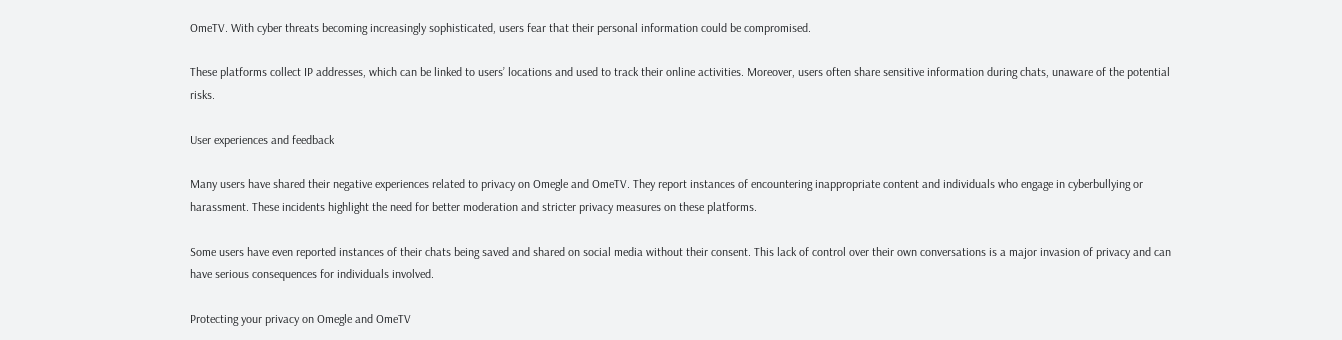OmeTV. With cyber threats becoming increasingly sophisticated, users fear that their personal information could be compromised.

These platforms collect IP addresses, which can be linked to users’ locations and used to track their online activities. Moreover, users often share sensitive information during chats, unaware of the potential risks.

User experiences and feedback

Many users have shared their negative experiences related to privacy on Omegle and OmeTV. They report instances of encountering inappropriate content and individuals who engage in cyberbullying or harassment. These incidents highlight the need for better moderation and stricter privacy measures on these platforms.

Some users have even reported instances of their chats being saved and shared on social media without their consent. This lack of control over their own conversations is a major invasion of privacy and can have serious consequences for individuals involved.

Protecting your privacy on Omegle and OmeTV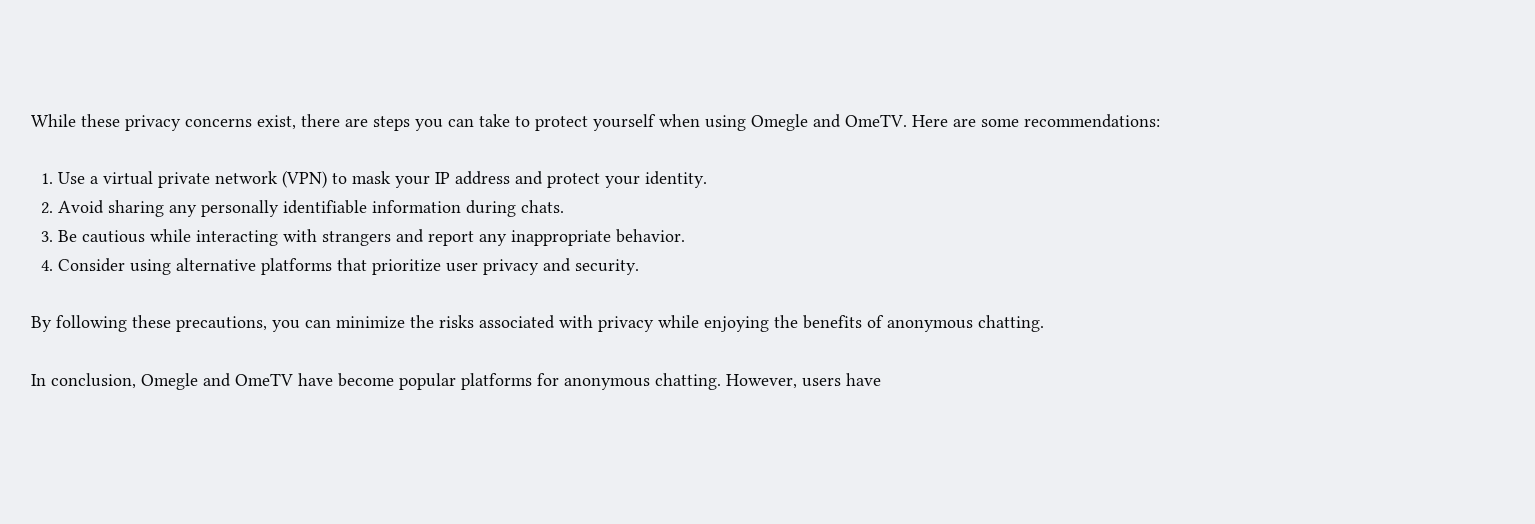While these privacy concerns exist, there are steps you can take to protect yourself when using Omegle and OmeTV. Here are some recommendations:

  1. Use a virtual private network (VPN) to mask your IP address and protect your identity.
  2. Avoid sharing any personally identifiable information during chats.
  3. Be cautious while interacting with strangers and report any inappropriate behavior.
  4. Consider using alternative platforms that prioritize user privacy and security.

By following these precautions, you can minimize the risks associated with privacy while enjoying the benefits of anonymous chatting.

In conclusion, Omegle and OmeTV have become popular platforms for anonymous chatting. However, users have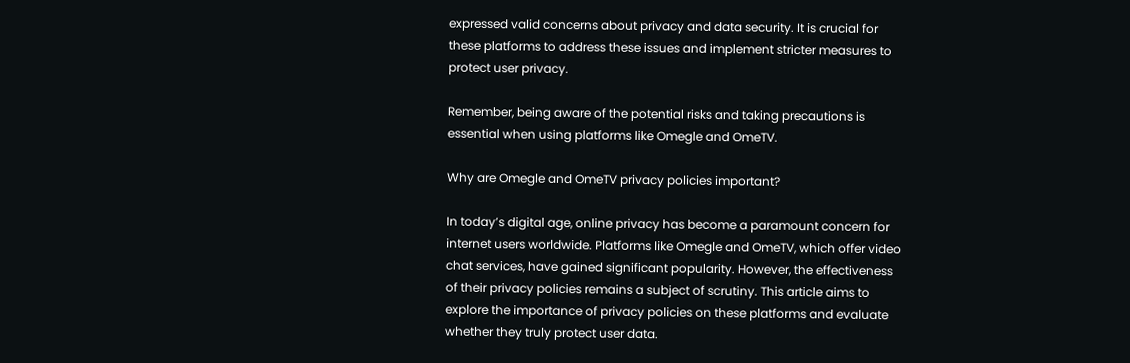expressed valid concerns about privacy and data security. It is crucial for these platforms to address these issues and implement stricter measures to protect user privacy.

Remember, being aware of the potential risks and taking precautions is essential when using platforms like Omegle and OmeTV.

Why are Omegle and OmeTV privacy policies important?

In today’s digital age, online privacy has become a paramount concern for internet users worldwide. Platforms like Omegle and OmeTV, which offer video chat services, have gained significant popularity. However, the effectiveness of their privacy policies remains a subject of scrutiny. This article aims to explore the importance of privacy policies on these platforms and evaluate whether they truly protect user data.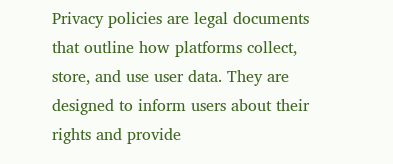Privacy policies are legal documents that outline how platforms collect, store, and use user data. They are designed to inform users about their rights and provide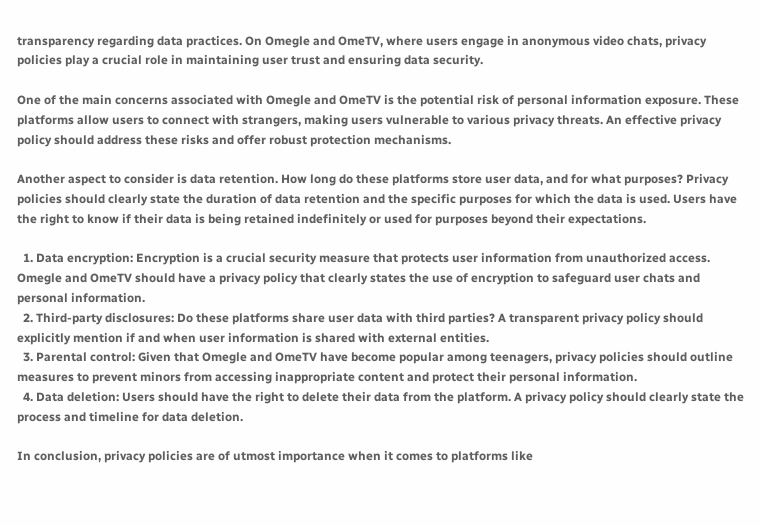transparency regarding data practices. On Omegle and OmeTV, where users engage in anonymous video chats, privacy policies play a crucial role in maintaining user trust and ensuring data security.

One of the main concerns associated with Omegle and OmeTV is the potential risk of personal information exposure. These platforms allow users to connect with strangers, making users vulnerable to various privacy threats. An effective privacy policy should address these risks and offer robust protection mechanisms.

Another aspect to consider is data retention. How long do these platforms store user data, and for what purposes? Privacy policies should clearly state the duration of data retention and the specific purposes for which the data is used. Users have the right to know if their data is being retained indefinitely or used for purposes beyond their expectations.

  1. Data encryption: Encryption is a crucial security measure that protects user information from unauthorized access. Omegle and OmeTV should have a privacy policy that clearly states the use of encryption to safeguard user chats and personal information.
  2. Third-party disclosures: Do these platforms share user data with third parties? A transparent privacy policy should explicitly mention if and when user information is shared with external entities.
  3. Parental control: Given that Omegle and OmeTV have become popular among teenagers, privacy policies should outline measures to prevent minors from accessing inappropriate content and protect their personal information.
  4. Data deletion: Users should have the right to delete their data from the platform. A privacy policy should clearly state the process and timeline for data deletion.

In conclusion, privacy policies are of utmost importance when it comes to platforms like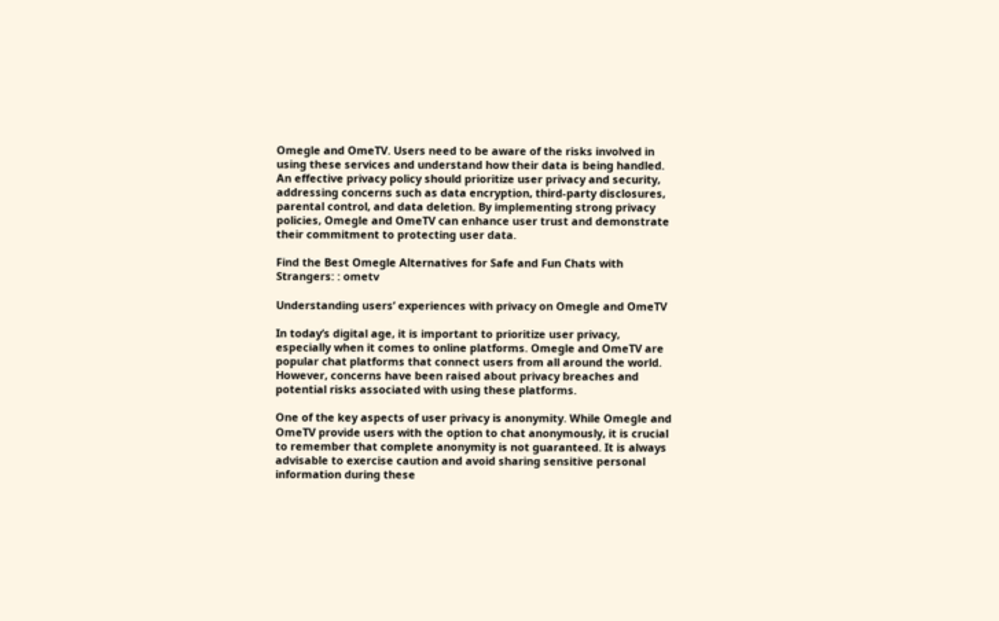Omegle and OmeTV. Users need to be aware of the risks involved in using these services and understand how their data is being handled. An effective privacy policy should prioritize user privacy and security, addressing concerns such as data encryption, third-party disclosures, parental control, and data deletion. By implementing strong privacy policies, Omegle and OmeTV can enhance user trust and demonstrate their commitment to protecting user data.

Find the Best Omegle Alternatives for Safe and Fun Chats with Strangers: : ometv

Understanding users’ experiences with privacy on Omegle and OmeTV

In today’s digital age, it is important to prioritize user privacy, especially when it comes to online platforms. Omegle and OmeTV are popular chat platforms that connect users from all around the world. However, concerns have been raised about privacy breaches and potential risks associated with using these platforms.

One of the key aspects of user privacy is anonymity. While Omegle and OmeTV provide users with the option to chat anonymously, it is crucial to remember that complete anonymity is not guaranteed. It is always advisable to exercise caution and avoid sharing sensitive personal information during these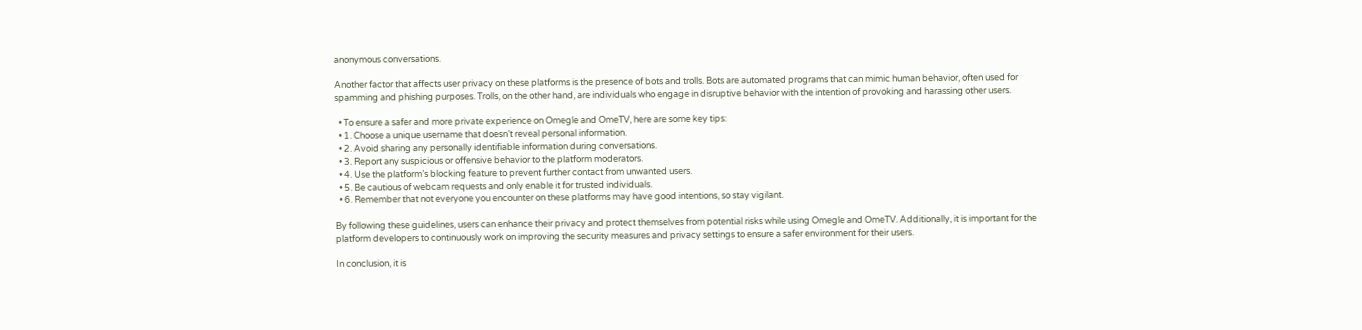anonymous conversations.

Another factor that affects user privacy on these platforms is the presence of bots and trolls. Bots are automated programs that can mimic human behavior, often used for spamming and phishing purposes. Trolls, on the other hand, are individuals who engage in disruptive behavior with the intention of provoking and harassing other users.

  • To ensure a safer and more private experience on Omegle and OmeTV, here are some key tips:
  • 1. Choose a unique username that doesn’t reveal personal information.
  • 2. Avoid sharing any personally identifiable information during conversations.
  • 3. Report any suspicious or offensive behavior to the platform moderators.
  • 4. Use the platform’s blocking feature to prevent further contact from unwanted users.
  • 5. Be cautious of webcam requests and only enable it for trusted individuals.
  • 6. Remember that not everyone you encounter on these platforms may have good intentions, so stay vigilant.

By following these guidelines, users can enhance their privacy and protect themselves from potential risks while using Omegle and OmeTV. Additionally, it is important for the platform developers to continuously work on improving the security measures and privacy settings to ensure a safer environment for their users.

In conclusion, it is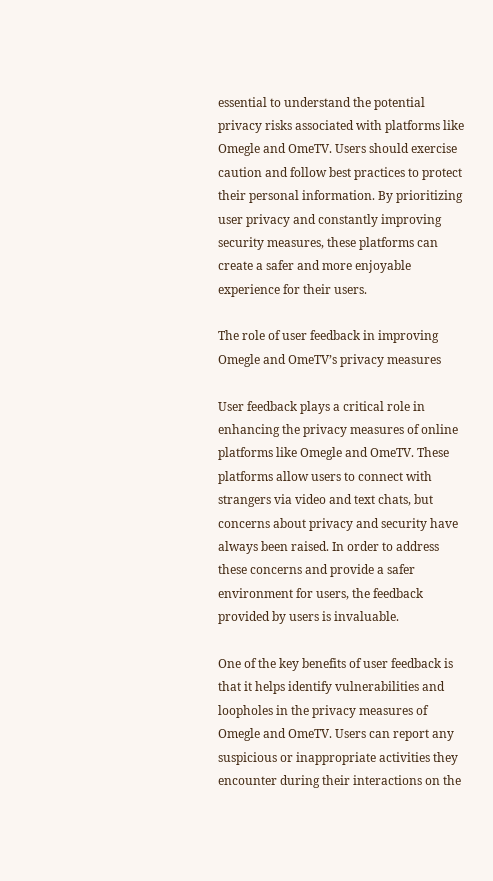essential to understand the potential privacy risks associated with platforms like Omegle and OmeTV. Users should exercise caution and follow best practices to protect their personal information. By prioritizing user privacy and constantly improving security measures, these platforms can create a safer and more enjoyable experience for their users.

The role of user feedback in improving Omegle and OmeTV’s privacy measures

User feedback plays a critical role in enhancing the privacy measures of online platforms like Omegle and OmeTV. These platforms allow users to connect with strangers via video and text chats, but concerns about privacy and security have always been raised. In order to address these concerns and provide a safer environment for users, the feedback provided by users is invaluable.

One of the key benefits of user feedback is that it helps identify vulnerabilities and loopholes in the privacy measures of Omegle and OmeTV. Users can report any suspicious or inappropriate activities they encounter during their interactions on the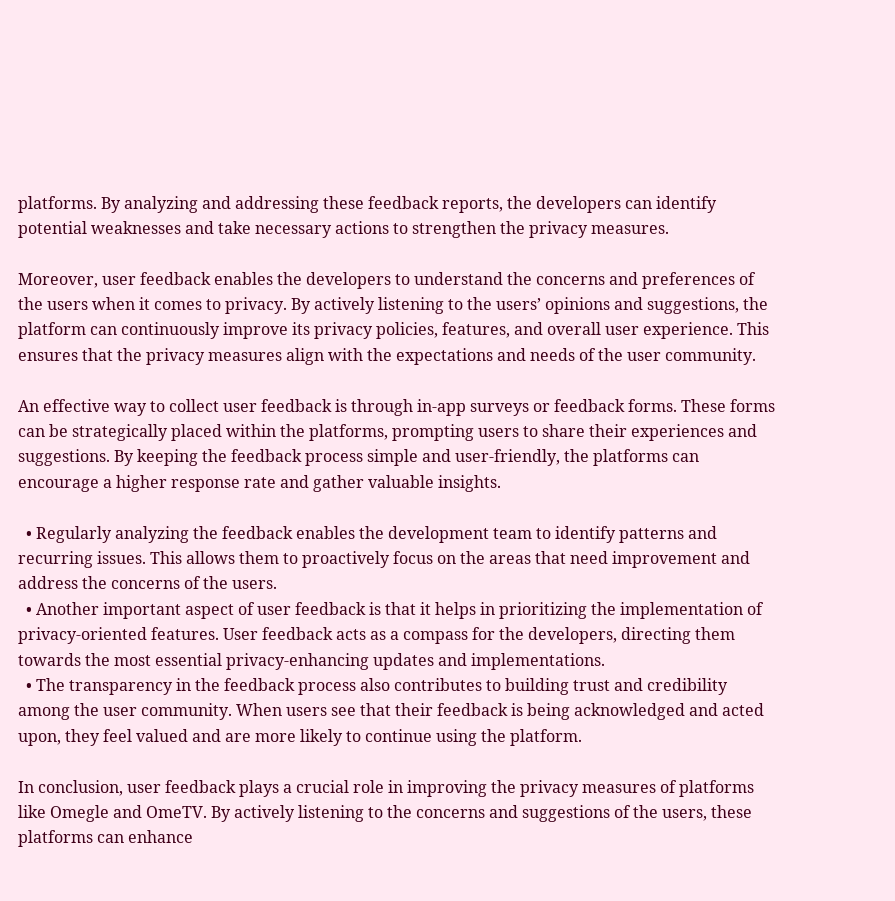platforms. By analyzing and addressing these feedback reports, the developers can identify potential weaknesses and take necessary actions to strengthen the privacy measures.

Moreover, user feedback enables the developers to understand the concerns and preferences of the users when it comes to privacy. By actively listening to the users’ opinions and suggestions, the platform can continuously improve its privacy policies, features, and overall user experience. This ensures that the privacy measures align with the expectations and needs of the user community.

An effective way to collect user feedback is through in-app surveys or feedback forms. These forms can be strategically placed within the platforms, prompting users to share their experiences and suggestions. By keeping the feedback process simple and user-friendly, the platforms can encourage a higher response rate and gather valuable insights.

  • Regularly analyzing the feedback enables the development team to identify patterns and recurring issues. This allows them to proactively focus on the areas that need improvement and address the concerns of the users.
  • Another important aspect of user feedback is that it helps in prioritizing the implementation of privacy-oriented features. User feedback acts as a compass for the developers, directing them towards the most essential privacy-enhancing updates and implementations.
  • The transparency in the feedback process also contributes to building trust and credibility among the user community. When users see that their feedback is being acknowledged and acted upon, they feel valued and are more likely to continue using the platform.

In conclusion, user feedback plays a crucial role in improving the privacy measures of platforms like Omegle and OmeTV. By actively listening to the concerns and suggestions of the users, these platforms can enhance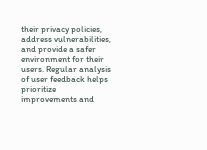their privacy policies, address vulnerabilities, and provide a safer environment for their users. Regular analysis of user feedback helps prioritize improvements and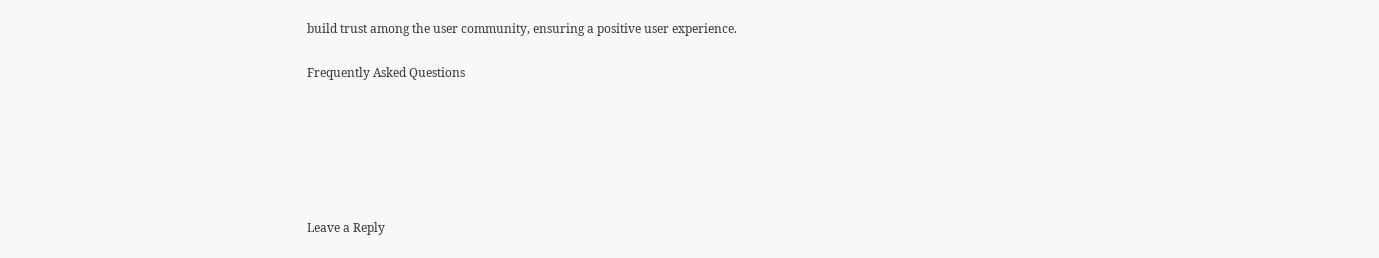build trust among the user community, ensuring a positive user experience.

Frequently Asked Questions






Leave a Reply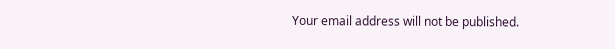Your email address will not be published.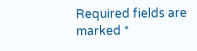Required fields are marked *